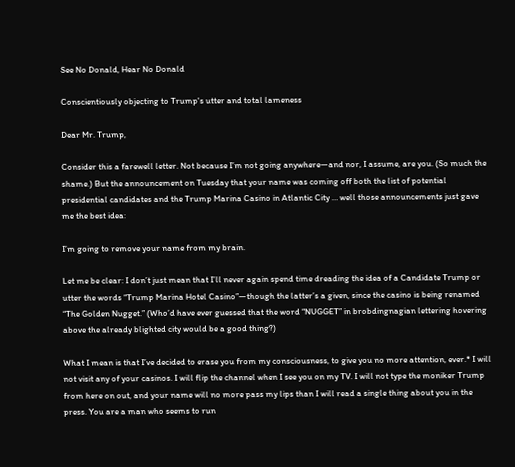See No Donald, Hear No Donald

Conscientiously objecting to Trump's utter and total lameness

Dear Mr. Trump,

Consider this a farewell letter. Not because I’m not going anywhere—and nor, I assume, are you. (So much the shame.) But the announcement on Tuesday that your name was coming off both the list of potential presidential candidates and the Trump Marina Casino in Atlantic City … well those announcements just gave me the best idea:

I’m going to remove your name from my brain.

Let me be clear: I don’t just mean that I’ll never again spend time dreading the idea of a Candidate Trump or utter the words “Trump Marina Hotel Casino”—though the latter’s a given, since the casino is being renamed “The Golden Nugget.” (Who’d have ever guessed that the word “NUGGET” in brobdingnagian lettering hovering above the already blighted city would be a good thing?)

What I mean is that I’ve decided to erase you from my consciousness, to give you no more attention, ever.* I will not visit any of your casinos. I will flip the channel when I see you on my TV. I will not type the moniker Trump from here on out, and your name will no more pass my lips than I will read a single thing about you in the press. You are a man who seems to run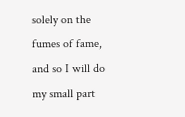solely on the fumes of fame, and so I will do my small part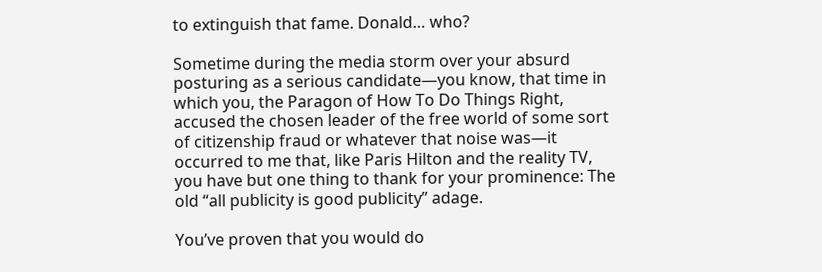to extinguish that fame. Donald… who?

Sometime during the media storm over your absurd posturing as a serious candidate—you know, that time in which you, the Paragon of How To Do Things Right, accused the chosen leader of the free world of some sort of citizenship fraud or whatever that noise was—it occurred to me that, like Paris Hilton and the reality TV, you have but one thing to thank for your prominence: The old “all publicity is good publicity” adage.

You’ve proven that you would do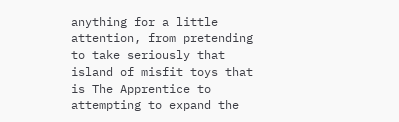anything for a little attention, from pretending to take seriously that island of misfit toys that is The Apprentice to attempting to expand the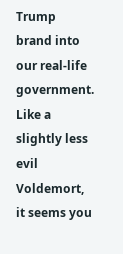Trump brand into our real-life government. Like a slightly less evil Voldemort, it seems you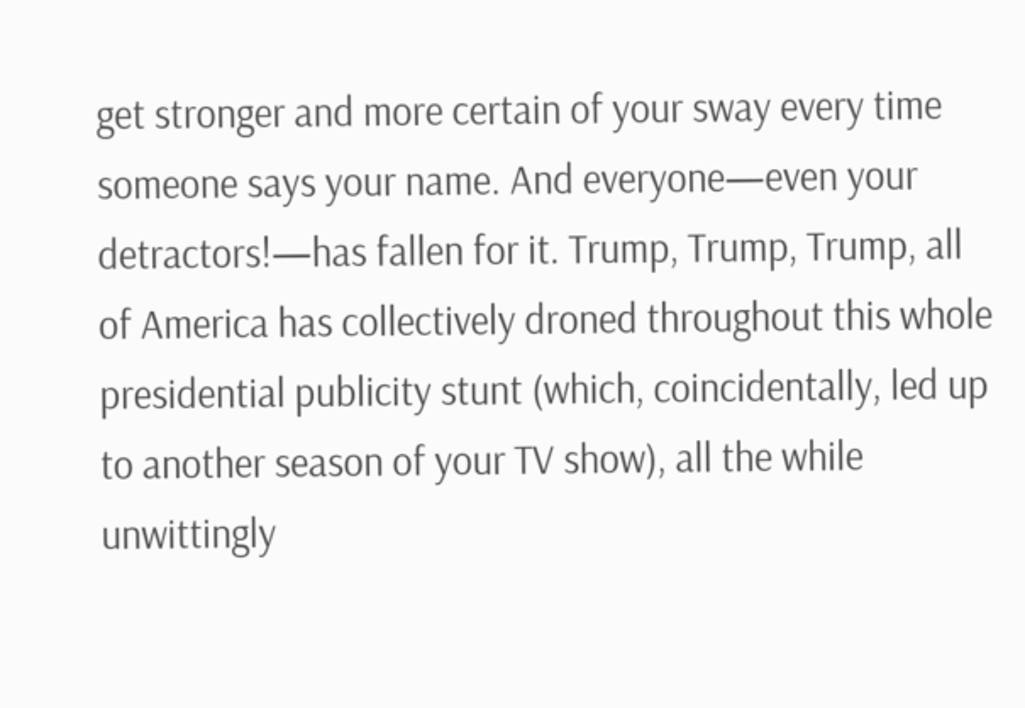get stronger and more certain of your sway every time someone says your name. And everyone—even your detractors!—has fallen for it. Trump, Trump, Trump, all of America has collectively droned throughout this whole presidential publicity stunt (which, coincidentally, led up to another season of your TV show), all the while unwittingly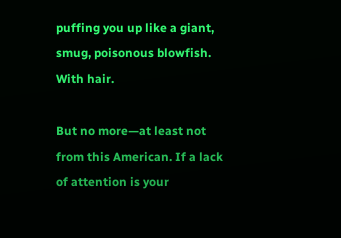puffing you up like a giant, smug, poisonous blowfish. With hair.

But no more—at least not from this American. If a lack of attention is your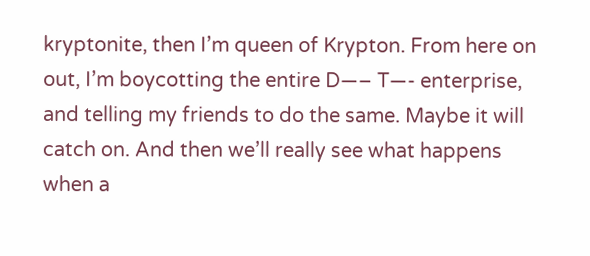kryptonite, then I’m queen of Krypton. From here on out, I’m boycotting the entire D—– T—- enterprise, and telling my friends to do the same. Maybe it will catch on. And then we’ll really see what happens when a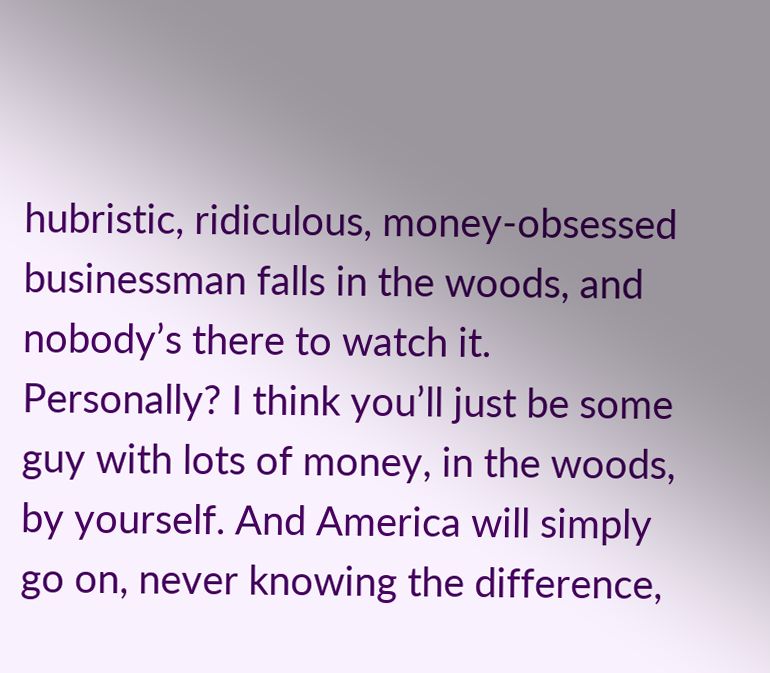hubristic, ridiculous, money-obsessed businessman falls in the woods, and nobody’s there to watch it. Personally? I think you’ll just be some guy with lots of money, in the woods, by yourself. And America will simply go on, never knowing the difference,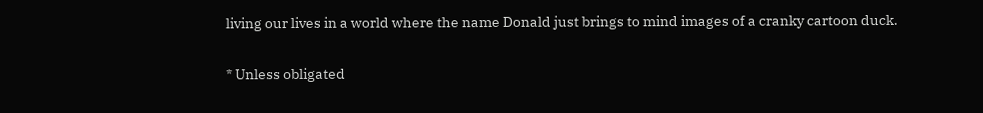living our lives in a world where the name Donald just brings to mind images of a cranky cartoon duck.

* Unless obligated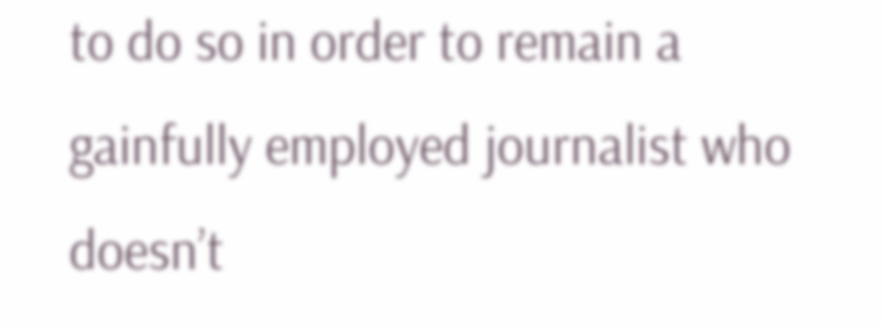to do so in order to remain a gainfully employed journalist who doesn’t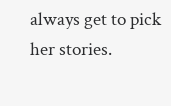always get to pick her stories.